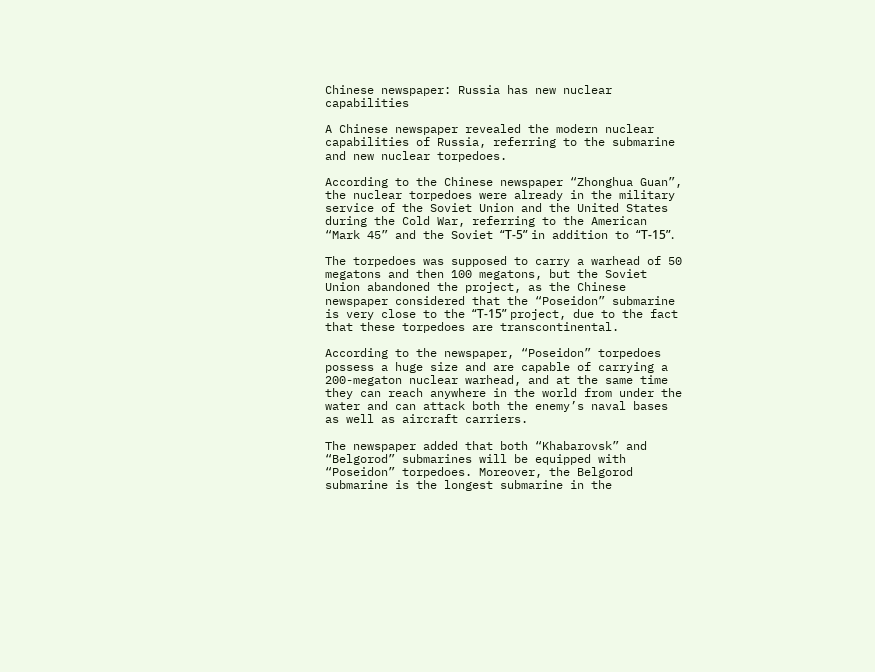Chinese newspaper: Russia has new nuclear capabilities

A Chinese newspaper revealed the modern nuclear capabilities of Russia, referring to the submarine and new nuclear torpedoes.

According to the Chinese newspaper “Zhonghua Guan”, the nuclear torpedoes were already in the military service of the Soviet Union and the United States during the Cold War, referring to the American “Mark 45” and the Soviet “Т-5” in addition to “Т-15”.

The torpedoes was supposed to carry a warhead of 50 megatons and then 100 megatons, but the Soviet Union abandoned the project, as the Chinese newspaper considered that the “Poseidon” submarine is very close to the “Т-15” project, due to the fact that these torpedoes are transcontinental.

According to the newspaper, “Poseidon” torpedoes possess a huge size and are capable of carrying a 200-megaton nuclear warhead, and at the same time they can reach anywhere in the world from under the water and can attack both the enemy’s naval bases as well as aircraft carriers.

The newspaper added that both “Khabarovsk” and “Belgorod” submarines will be equipped with “Poseidon” torpedoes. Moreover, the Belgorod submarine is the longest submarine in the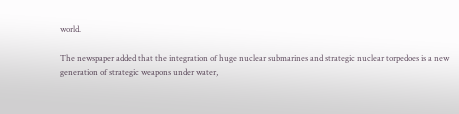world.

The newspaper added that the integration of huge nuclear submarines and strategic nuclear torpedoes is a new generation of strategic weapons under water,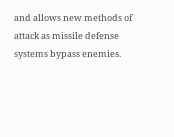and allows new methods of attack as missile defense systems bypass enemies.